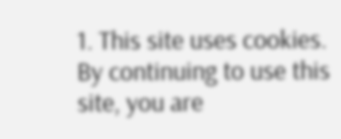1. This site uses cookies. By continuing to use this site, you are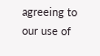agreeing to our use of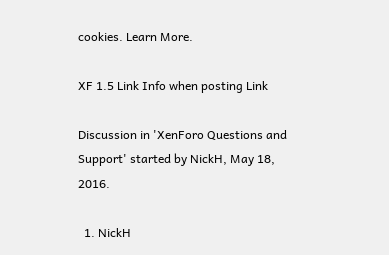cookies. Learn More.

XF 1.5 Link Info when posting Link

Discussion in 'XenForo Questions and Support' started by NickH, May 18, 2016.

  1. NickH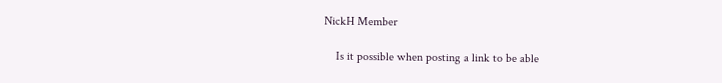NickH Member

    Is it possible when posting a link to be able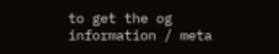to get the og information / meta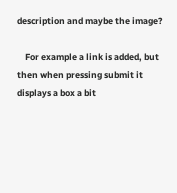description and maybe the image?

    For example a link is added, but then when pressing submit it displays a box a bit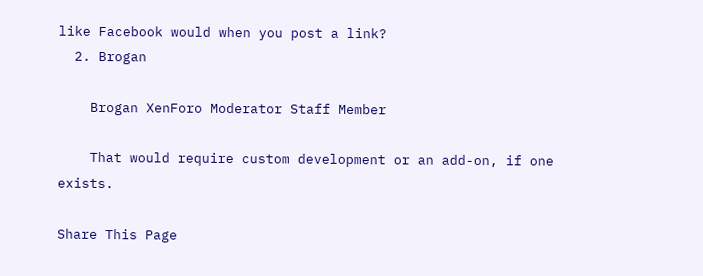like Facebook would when you post a link?
  2. Brogan

    Brogan XenForo Moderator Staff Member

    That would require custom development or an add-on, if one exists.

Share This Page